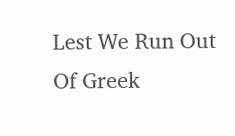Lest We Run Out Of Greek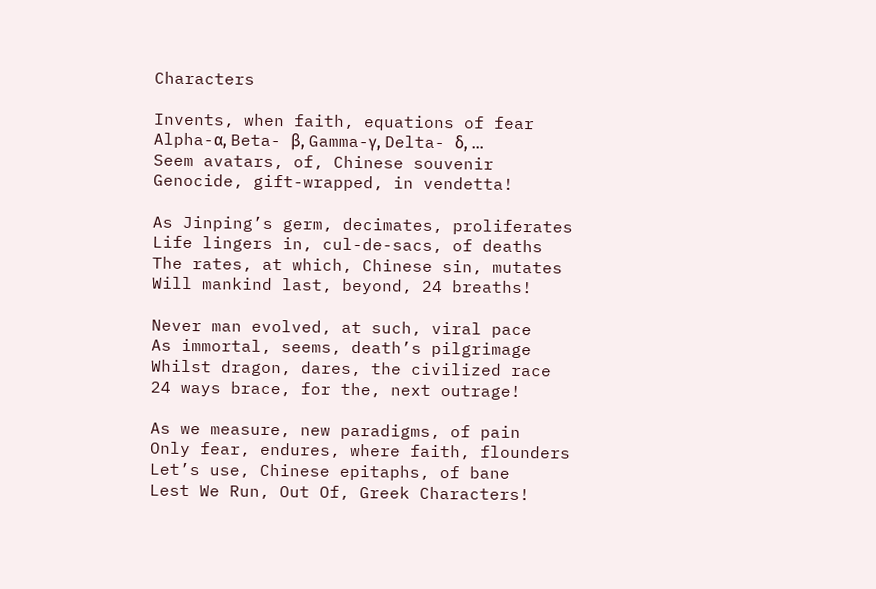Characters

Invents, when faith, equations of fear
Alpha-α, Beta- β, Gamma-γ, Delta- δ, …
Seem avatars, of, Chinese souvenir
Genocide, gift-wrapped, in vendetta!

As Jinping’s germ, decimates, proliferates
Life lingers in, cul-de-sacs, of deaths
The rates, at which, Chinese sin, mutates
Will mankind last, beyond, 24 breaths!

Never man evolved, at such, viral pace
As immortal, seems, death’s pilgrimage
Whilst dragon, dares, the civilized race
24 ways brace, for the, next outrage!

As we measure, new paradigms, of pain
Only fear, endures, where faith, flounders
Let’s use, Chinese epitaphs, of bane
Lest We Run, Out Of, Greek Characters!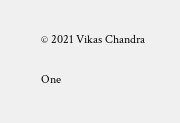© 2021 Vikas Chandra

One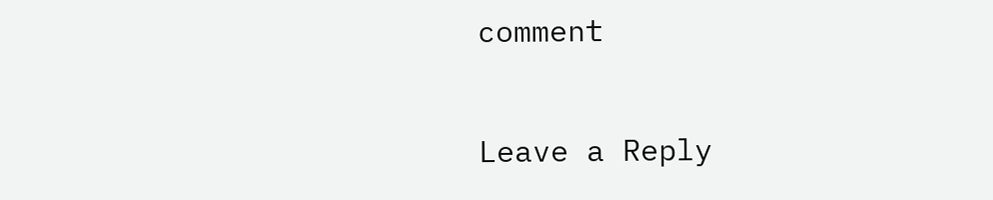comment

Leave a Reply